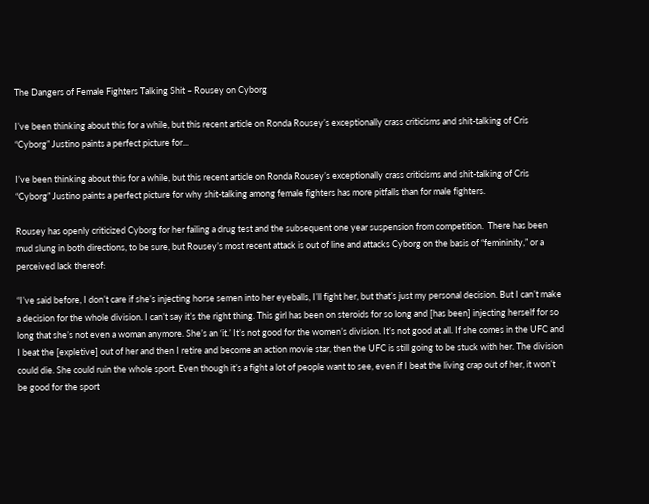The Dangers of Female Fighters Talking Shit – Rousey on Cyborg

I’ve been thinking about this for a while, but this recent article on Ronda Rousey’s exceptionally crass criticisms and shit-talking of Cris “Cyborg” Justino paints a perfect picture for...

I’ve been thinking about this for a while, but this recent article on Ronda Rousey’s exceptionally crass criticisms and shit-talking of Cris “Cyborg” Justino paints a perfect picture for why shit-talking among female fighters has more pitfalls than for male fighters.

Rousey has openly criticized Cyborg for her failing a drug test and the subsequent one year suspension from competition.  There has been mud slung in both directions, to be sure, but Rousey’s most recent attack is out of line and attacks Cyborg on the basis of “femininity,” or a perceived lack thereof:

“I’ve said before, I don’t care if she’s injecting horse semen into her eyeballs, I’ll fight her, but that’s just my personal decision. But I can’t make a decision for the whole division. I can’t say it’s the right thing. This girl has been on steroids for so long and [has been] injecting herself for so long that she’s not even a woman anymore. She’s an ‘it.’ It’s not good for the women’s division. It’s not good at all. If she comes in the UFC and I beat the [expletive] out of her and then I retire and become an action movie star, then the UFC is still going to be stuck with her. The division could die. She could ruin the whole sport. Even though it’s a fight a lot of people want to see, even if I beat the living crap out of her, it won’t be good for the sport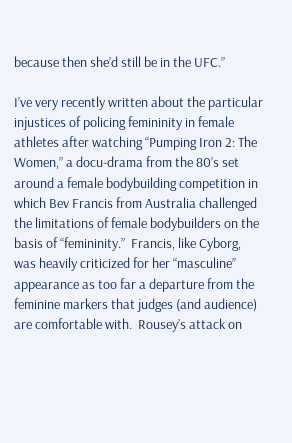because then she’d still be in the UFC.”

I’ve very recently written about the particular injustices of policing femininity in female athletes after watching “Pumping Iron 2: The Women,” a docu-drama from the 80’s set around a female bodybuilding competition in which Bev Francis from Australia challenged the limitations of female bodybuilders on the basis of “femininity.”  Francis, like Cyborg, was heavily criticized for her “masculine” appearance as too far a departure from the feminine markers that judges (and audience) are comfortable with.  Rousey’s attack on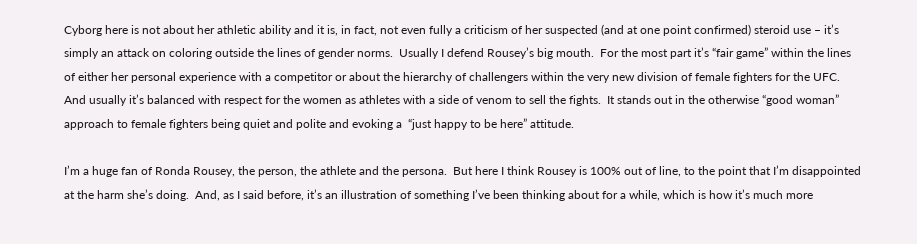Cyborg here is not about her athletic ability and it is, in fact, not even fully a criticism of her suspected (and at one point confirmed) steroid use – it’s simply an attack on coloring outside the lines of gender norms.  Usually I defend Rousey’s big mouth.  For the most part it’s “fair game” within the lines of either her personal experience with a competitor or about the hierarchy of challengers within the very new division of female fighters for the UFC.  And usually it’s balanced with respect for the women as athletes with a side of venom to sell the fights.  It stands out in the otherwise “good woman” approach to female fighters being quiet and polite and evoking a  “just happy to be here” attitude.

I’m a huge fan of Ronda Rousey, the person, the athlete and the persona.  But here I think Rousey is 100% out of line, to the point that I’m disappointed at the harm she’s doing.  And, as I said before, it’s an illustration of something I’ve been thinking about for a while, which is how it’s much more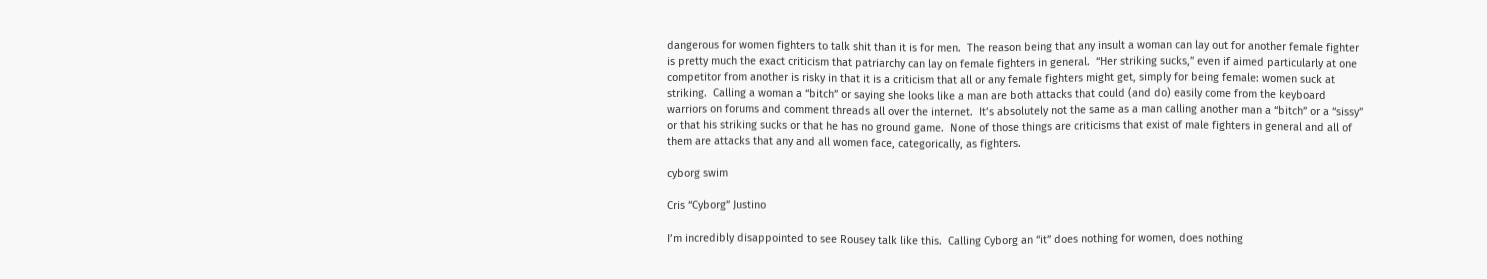dangerous for women fighters to talk shit than it is for men.  The reason being that any insult a woman can lay out for another female fighter is pretty much the exact criticism that patriarchy can lay on female fighters in general.  “Her striking sucks,” even if aimed particularly at one competitor from another is risky in that it is a criticism that all or any female fighters might get, simply for being female: women suck at striking.  Calling a woman a “bitch” or saying she looks like a man are both attacks that could (and do) easily come from the keyboard warriors on forums and comment threads all over the internet.  It’s absolutely not the same as a man calling another man a “bitch” or a “sissy” or that his striking sucks or that he has no ground game.  None of those things are criticisms that exist of male fighters in general and all of them are attacks that any and all women face, categorically, as fighters.

cyborg swim

Cris “Cyborg” Justino

I’m incredibly disappointed to see Rousey talk like this.  Calling Cyborg an “it” does nothing for women, does nothing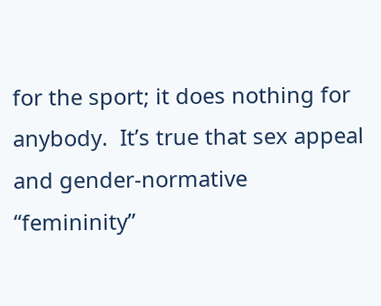for the sport; it does nothing for anybody.  It’s true that sex appeal and gender-normative “femininity”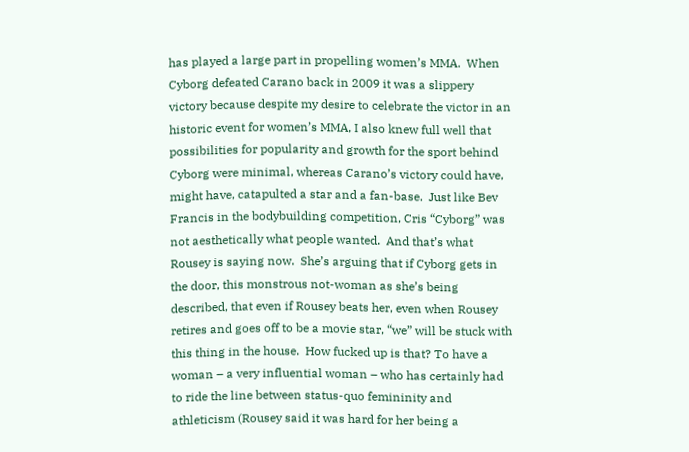has played a large part in propelling women’s MMA.  When Cyborg defeated Carano back in 2009 it was a slippery victory because despite my desire to celebrate the victor in an historic event for women’s MMA, I also knew full well that possibilities for popularity and growth for the sport behind Cyborg were minimal, whereas Carano’s victory could have, might have, catapulted a star and a fan-base.  Just like Bev Francis in the bodybuilding competition, Cris “Cyborg” was not aesthetically what people wanted.  And that’s what Rousey is saying now.  She’s arguing that if Cyborg gets in the door, this monstrous not-woman as she’s being described, that even if Rousey beats her, even when Rousey retires and goes off to be a movie star, “we” will be stuck with this thing in the house.  How fucked up is that? To have a woman – a very influential woman – who has certainly had to ride the line between status-quo femininity and athleticism (Rousey said it was hard for her being a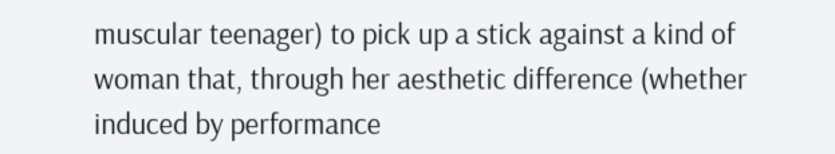muscular teenager) to pick up a stick against a kind of woman that, through her aesthetic difference (whether induced by performance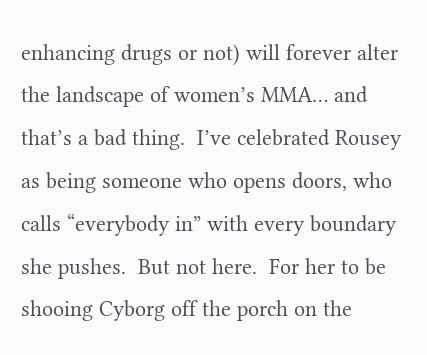enhancing drugs or not) will forever alter the landscape of women’s MMA… and that’s a bad thing.  I’ve celebrated Rousey as being someone who opens doors, who calls “everybody in” with every boundary she pushes.  But not here.  For her to be shooing Cyborg off the porch on the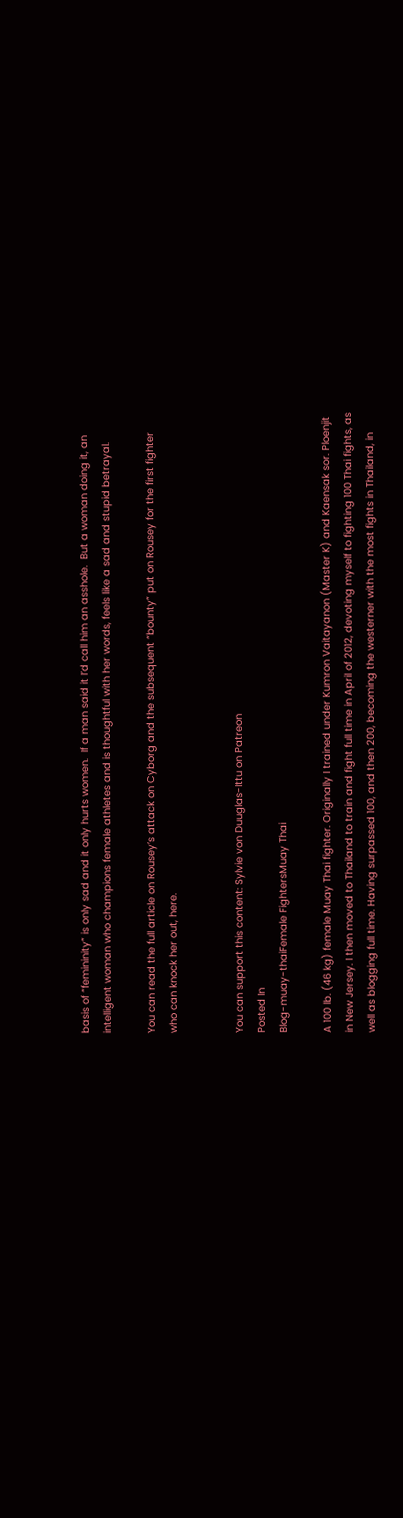basis of “femininity” is only sad and it only hurts women.  If a man said it I’d call him an asshole.  But a woman doing it, an intelligent woman who champions female athletes and is thoughtful with her words, feels like a sad and stupid betrayal.

You can read the full article on Rousey’s attack on Cyborg and the subsequent “bounty” put on Rousey for the first fighter who can knock her out, here.


You can support this content: Sylvie von Duuglas-Ittu on Patreon
Posted In
Blog-muay-thaiFemale FightersMuay Thai

A 100 lb. (46 kg) female Muay Thai fighter. Originally I trained under Kumron Vaitayanon (Master K) and Kaensak sor. Ploenjit in New Jersey. I then moved to Thailand to train and fight full time in April of 2012, devoting myself to fighting 100 Thai fights, as well as blogging full time. Having surpassed 100, and then 200, becoming the westerner with the most fights in Thailand, in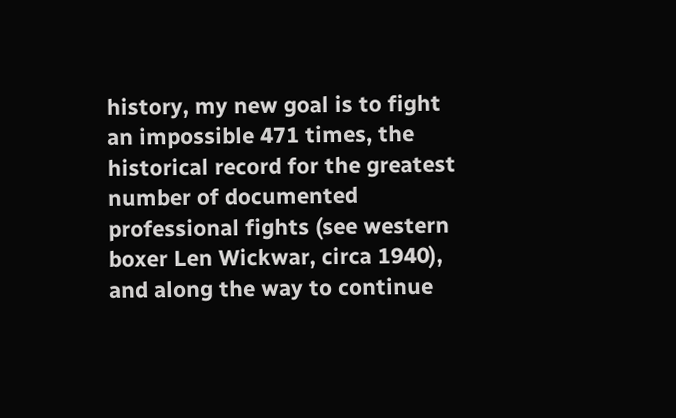history, my new goal is to fight an impossible 471 times, the historical record for the greatest number of documented professional fights (see western boxer Len Wickwar, circa 1940), and along the way to continue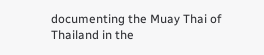documenting the Muay Thai of Thailand in the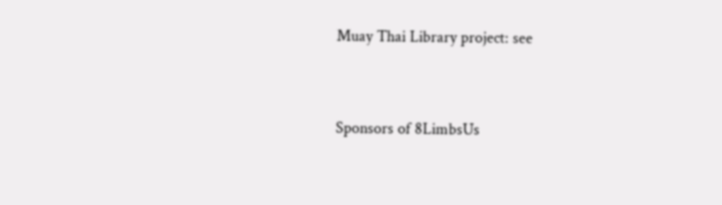Muay Thai Library project: see


Sponsors of 8LimbsUs